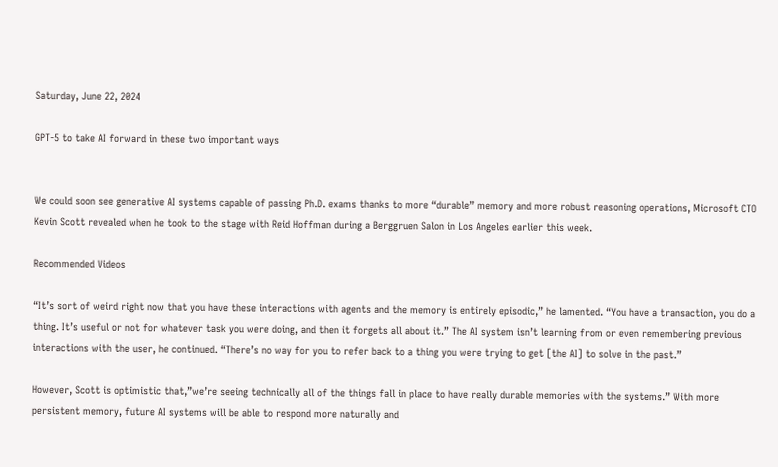Saturday, June 22, 2024

GPT-5 to take AI forward in these two important ways


We could soon see generative AI systems capable of passing Ph.D. exams thanks to more “durable” memory and more robust reasoning operations, Microsoft CTO Kevin Scott revealed when he took to the stage with Reid Hoffman during a Berggruen Salon in Los Angeles earlier this week.

Recommended Videos

“It’s sort of weird right now that you have these interactions with agents and the memory is entirely episodic,” he lamented. “You have a transaction, you do a thing. It’s useful or not for whatever task you were doing, and then it forgets all about it.” The AI system isn’t learning from or even remembering previous interactions with the user, he continued. “There’s no way for you to refer back to a thing you were trying to get [the AI] to solve in the past.”

However, Scott is optimistic that,”we’re seeing technically all of the things fall in place to have really durable memories with the systems.” With more persistent memory, future AI systems will be able to respond more naturally and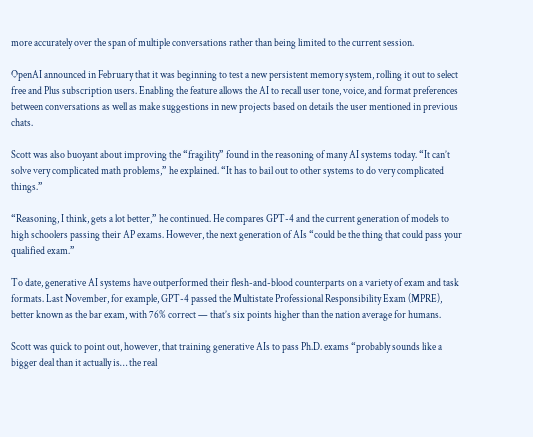more accurately over the span of multiple conversations rather than being limited to the current session.

OpenAI announced in February that it was beginning to test a new persistent memory system, rolling it out to select free and Plus subscription users. Enabling the feature allows the AI to recall user tone, voice, and format preferences between conversations as well as make suggestions in new projects based on details the user mentioned in previous chats.

Scott was also buoyant about improving the “fragility” found in the reasoning of many AI systems today. “It can’t solve very complicated math problems,” he explained. “It has to bail out to other systems to do very complicated things.”

“Reasoning, I think, gets a lot better,” he continued. He compares GPT-4 and the current generation of models to high schoolers passing their AP exams. However, the next generation of AIs “could be the thing that could pass your qualified exam.”

To date, generative AI systems have outperformed their flesh-and-blood counterparts on a variety of exam and task formats. Last November, for example, GPT-4 passed the Multistate Professional Responsibility Exam (MPRE), better known as the bar exam, with 76% correct — that’s six points higher than the nation average for humans.

Scott was quick to point out, however, that training generative AIs to pass Ph.D. exams “probably sounds like a bigger deal than it actually is… the real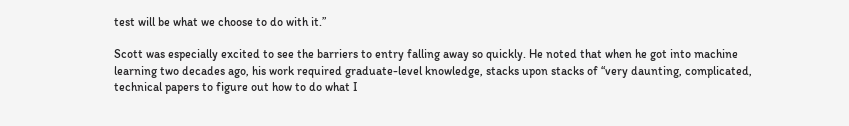test will be what we choose to do with it.”

Scott was especially excited to see the barriers to entry falling away so quickly. He noted that when he got into machine learning two decades ago, his work required graduate-level knowledge, stacks upon stacks of “very daunting, complicated, technical papers to figure out how to do what I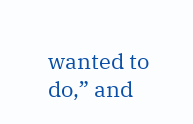wanted to do,” and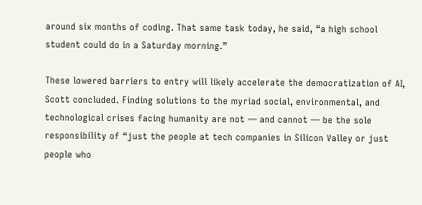around six months of coding. That same task today, he said, “a high school student could do in a Saturday morning.”

These lowered barriers to entry will likely accelerate the democratization of AI, Scott concluded. Finding solutions to the myriad social, environmental, and technological crises facing humanity are not — and cannot — be the sole responsibility of “just the people at tech companies in Silicon Valley or just people who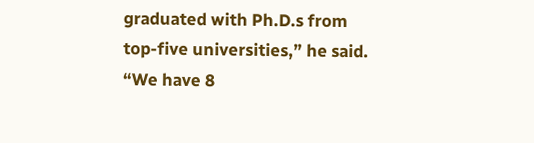graduated with Ph.D.s from top-five universities,” he said. “We have 8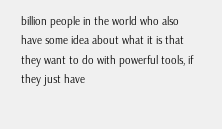billion people in the world who also have some idea about what it is that they want to do with powerful tools, if they just have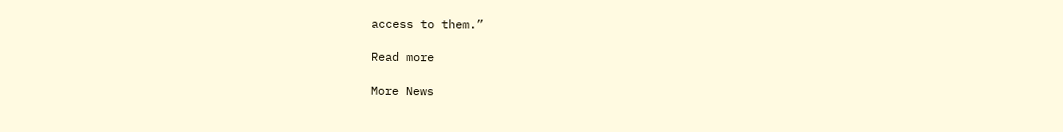access to them.”

Read more

More News